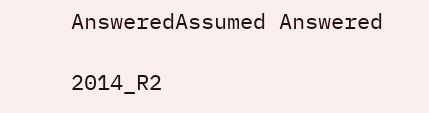AnsweredAssumed Answered

2014_R2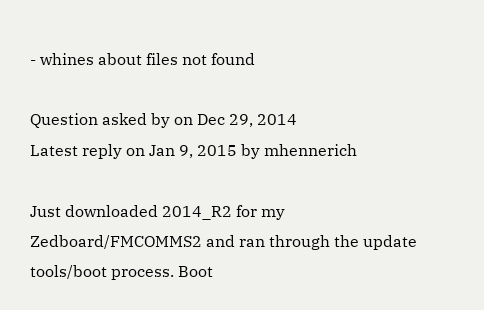- whines about files not found

Question asked by on Dec 29, 2014
Latest reply on Jan 9, 2015 by mhennerich

Just downloaded 2014_R2 for my Zedboard/FMCOMMS2 and ran through the update tools/boot process. Boot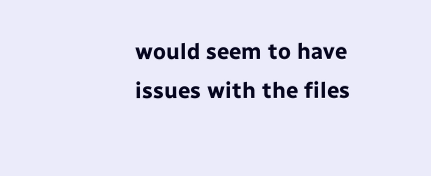would seem to have issues with the files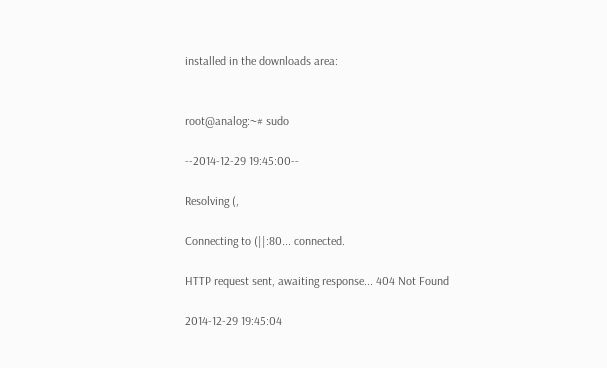installed in the downloads area:


root@analog:~# sudo

--2014-12-29 19:45:00--

Resolving (,

Connecting to (||:80... connected.

HTTP request sent, awaiting response... 404 Not Found

2014-12-29 19:45:04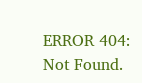ERROR 404: Not Found.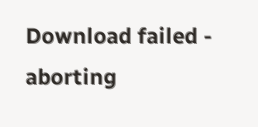Download failed - aborting